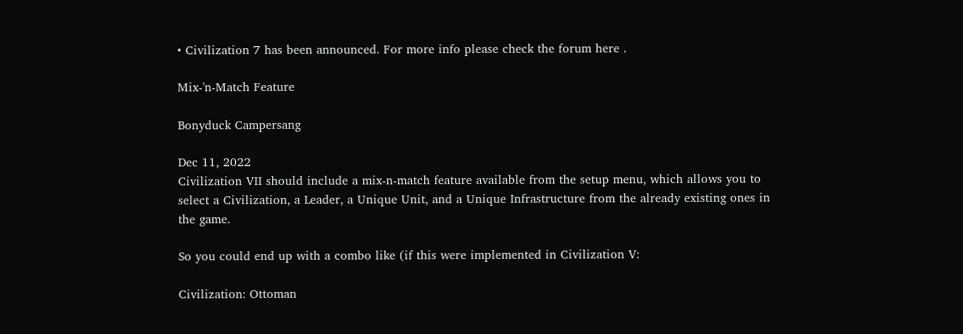• Civilization 7 has been announced. For more info please check the forum here .

Mix-'n-Match Feature

Bonyduck Campersang

Dec 11, 2022
Civilization VII should include a mix-n-match feature available from the setup menu, which allows you to select a Civilization, a Leader, a Unique Unit, and a Unique Infrastructure from the already existing ones in the game.

So you could end up with a combo like (if this were implemented in Civilization V:

Civilization: Ottoman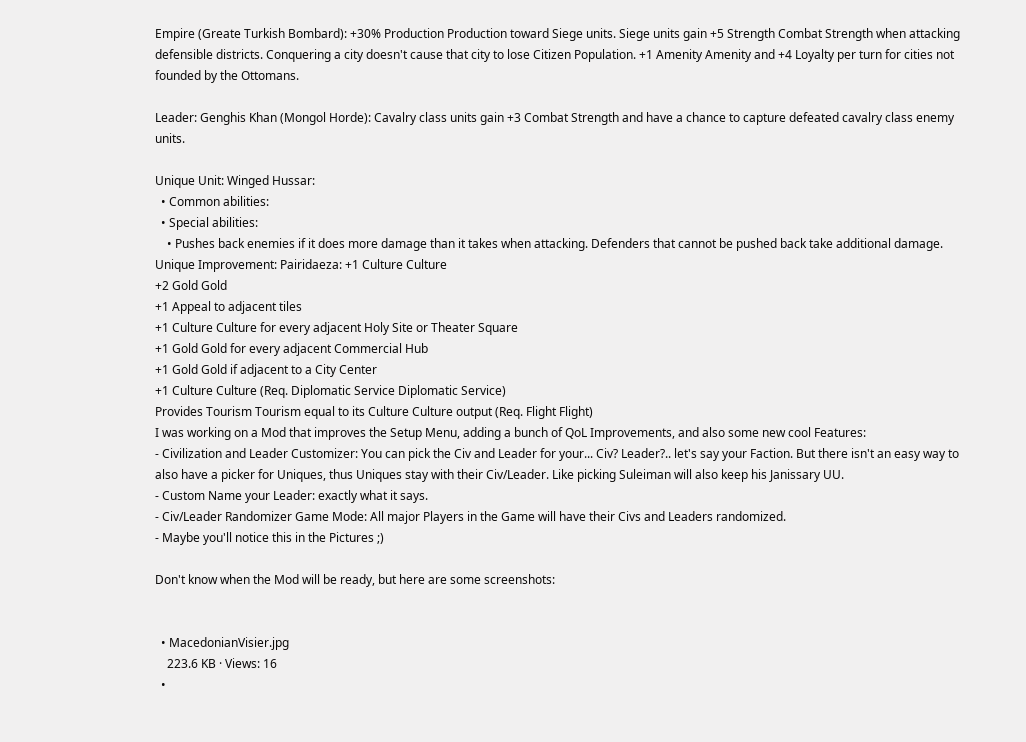Empire (Greate Turkish Bombard): +30% Production Production toward Siege units. Siege units gain +5 Strength Combat Strength when attacking defensible districts. Conquering a city doesn't cause that city to lose Citizen Population. +1 Amenity Amenity and +4 Loyalty per turn for cities not founded by the Ottomans.

Leader: Genghis Khan (Mongol Horde): Cavalry class units gain +3 Combat Strength and have a chance to capture defeated cavalry class enemy units.

Unique Unit: Winged Hussar:
  • Common abilities:
  • Special abilities:
    • Pushes back enemies if it does more damage than it takes when attacking. Defenders that cannot be pushed back take additional damage.
Unique Improvement: Pairidaeza: +1 Culture Culture
+2 Gold Gold
+1 Appeal to adjacent tiles
+1 Culture Culture for every adjacent Holy Site or Theater Square
+1 Gold Gold for every adjacent Commercial Hub
+1 Gold Gold if adjacent to a City Center
+1 Culture Culture (Req. Diplomatic Service Diplomatic Service)
Provides Tourism Tourism equal to its Culture Culture output (Req. Flight Flight)
I was working on a Mod that improves the Setup Menu, adding a bunch of QoL Improvements, and also some new cool Features:
- Civilization and Leader Customizer: You can pick the Civ and Leader for your... Civ? Leader?.. let's say your Faction. But there isn't an easy way to also have a picker for Uniques, thus Uniques stay with their Civ/Leader. Like picking Suleiman will also keep his Janissary UU.
- Custom Name your Leader: exactly what it says.
- Civ/Leader Randomizer Game Mode: All major Players in the Game will have their Civs and Leaders randomized.
- Maybe you'll notice this in the Pictures ;)

Don't know when the Mod will be ready, but here are some screenshots:


  • MacedonianVisier.jpg
    223.6 KB · Views: 16
  •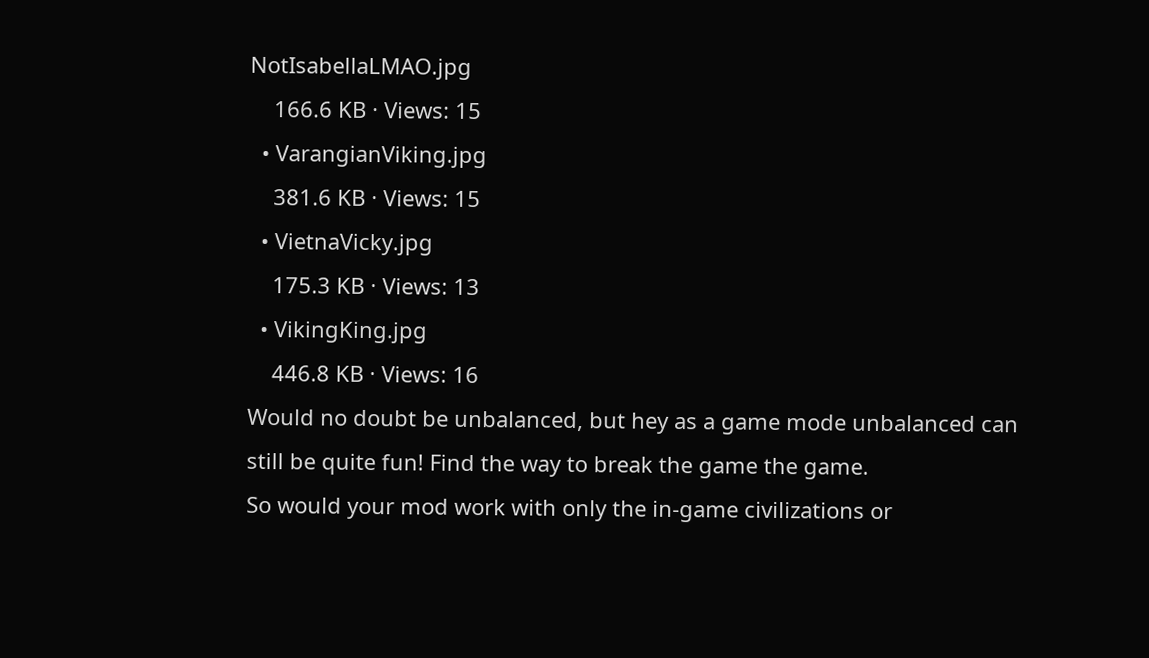NotIsabellaLMAO.jpg
    166.6 KB · Views: 15
  • VarangianViking.jpg
    381.6 KB · Views: 15
  • VietnaVicky.jpg
    175.3 KB · Views: 13
  • VikingKing.jpg
    446.8 KB · Views: 16
Would no doubt be unbalanced, but hey as a game mode unbalanced can still be quite fun! Find the way to break the game the game.
So would your mod work with only the in-game civilizations or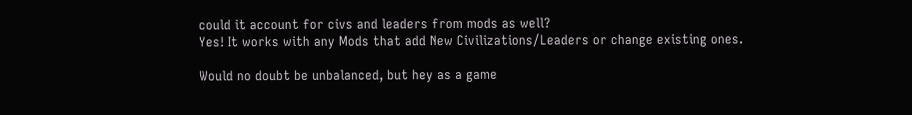could it account for civs and leaders from mods as well?
Yes! It works with any Mods that add New Civilizations/Leaders or change existing ones.

Would no doubt be unbalanced, but hey as a game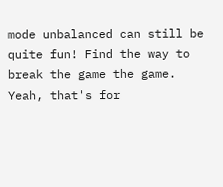mode unbalanced can still be quite fun! Find the way to break the game the game.
Yeah, that's for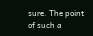sure. The point of such a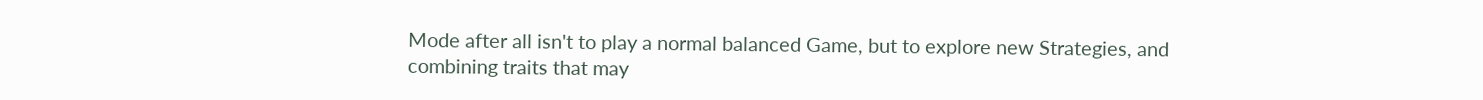Mode after all isn't to play a normal balanced Game, but to explore new Strategies, and combining traits that may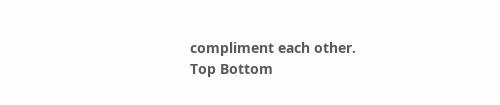compliment each other.
Top Bottom